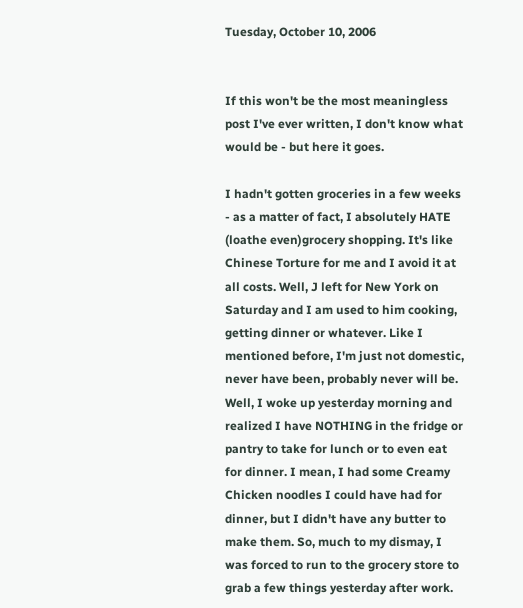Tuesday, October 10, 2006


If this won't be the most meaningless post I've ever written, I don't know what would be - but here it goes.

I hadn't gotten groceries in a few weeks - as a matter of fact, I absolutely HATE (loathe even)grocery shopping. It's like Chinese Torture for me and I avoid it at all costs. Well, J left for New York on Saturday and I am used to him cooking, getting dinner or whatever. Like I mentioned before, I'm just not domestic, never have been, probably never will be. Well, I woke up yesterday morning and realized I have NOTHING in the fridge or pantry to take for lunch or to even eat for dinner. I mean, I had some Creamy Chicken noodles I could have had for dinner, but I didn't have any butter to make them. So, much to my dismay, I was forced to run to the grocery store to grab a few things yesterday after work.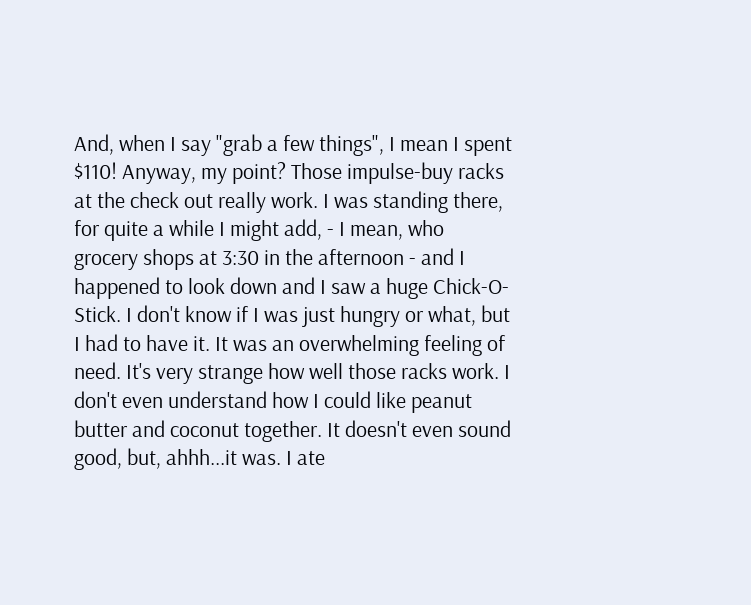And, when I say "grab a few things", I mean I spent $110! Anyway, my point? Those impulse-buy racks at the check out really work. I was standing there, for quite a while I might add, - I mean, who grocery shops at 3:30 in the afternoon - and I happened to look down and I saw a huge Chick-O-Stick. I don't know if I was just hungry or what, but I had to have it. It was an overwhelming feeling of need. It's very strange how well those racks work. I don't even understand how I could like peanut butter and coconut together. It doesn't even sound good, but, ahhh...it was. I ate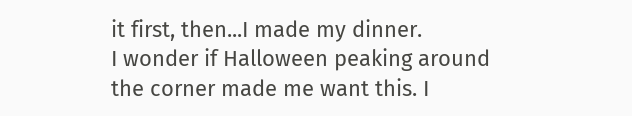it first, then...I made my dinner.
I wonder if Halloween peaking around the corner made me want this. I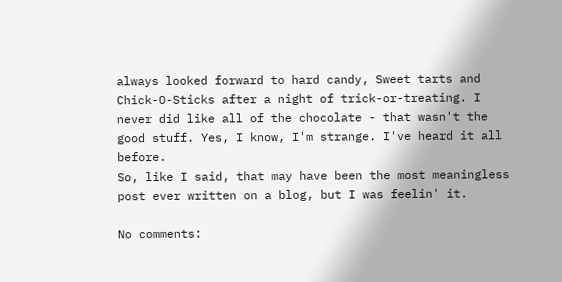always looked forward to hard candy, Sweet tarts and Chick-O-Sticks after a night of trick-or-treating. I never did like all of the chocolate - that wasn't the good stuff. Yes, I know, I'm strange. I've heard it all before.
So, like I said, that may have been the most meaningless post ever written on a blog, but I was feelin' it.

No comments: